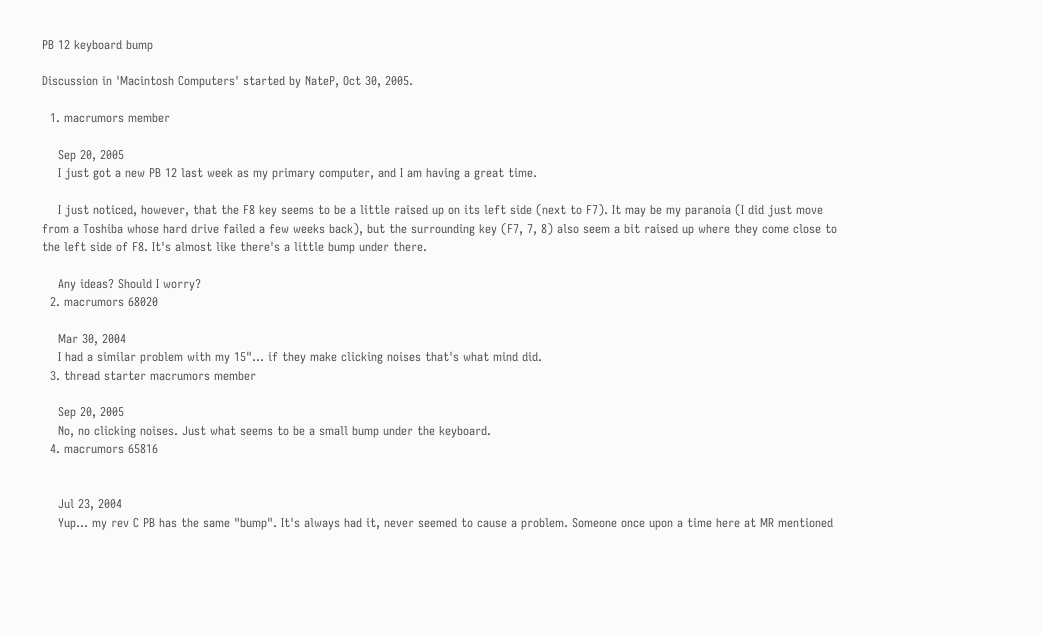PB 12 keyboard bump

Discussion in 'Macintosh Computers' started by NateP, Oct 30, 2005.

  1. macrumors member

    Sep 20, 2005
    I just got a new PB 12 last week as my primary computer, and I am having a great time.

    I just noticed, however, that the F8 key seems to be a little raised up on its left side (next to F7). It may be my paranoia (I did just move from a Toshiba whose hard drive failed a few weeks back), but the surrounding key (F7, 7, 8) also seem a bit raised up where they come close to the left side of F8. It's almost like there's a little bump under there.

    Any ideas? Should I worry?
  2. macrumors 68020

    Mar 30, 2004
    I had a similar problem with my 15"... if they make clicking noises that's what mind did.
  3. thread starter macrumors member

    Sep 20, 2005
    No, no clicking noises. Just what seems to be a small bump under the keyboard.
  4. macrumors 65816


    Jul 23, 2004
    Yup... my rev C PB has the same "bump". It's always had it, never seemed to cause a problem. Someone once upon a time here at MR mentioned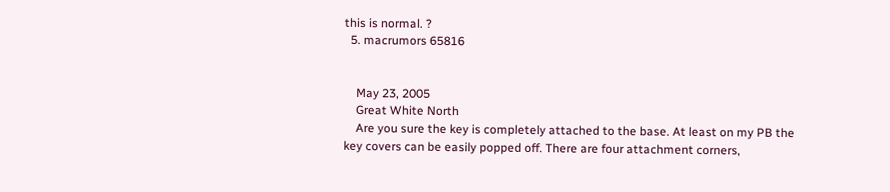this is normal. ?
  5. macrumors 65816


    May 23, 2005
    Great White North
    Are you sure the key is completely attached to the base. At least on my PB the key covers can be easily popped off. There are four attachment corners,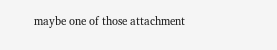maybe one of those attachment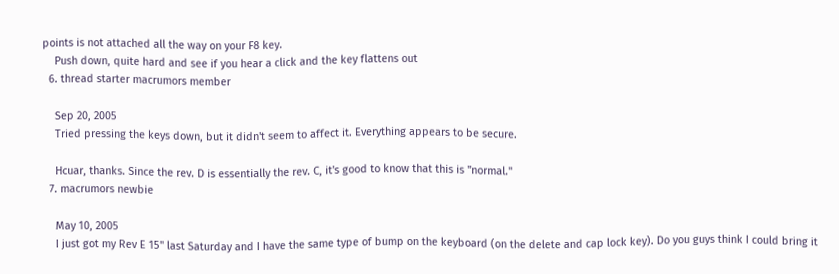points is not attached all the way on your F8 key.
    Push down, quite hard and see if you hear a click and the key flattens out
  6. thread starter macrumors member

    Sep 20, 2005
    Tried pressing the keys down, but it didn't seem to affect it. Everything appears to be secure.

    Hcuar, thanks. Since the rev. D is essentially the rev. C, it's good to know that this is "normal."
  7. macrumors newbie

    May 10, 2005
    I just got my Rev E 15" last Saturday and I have the same type of bump on the keyboard (on the delete and cap lock key). Do you guys think I could bring it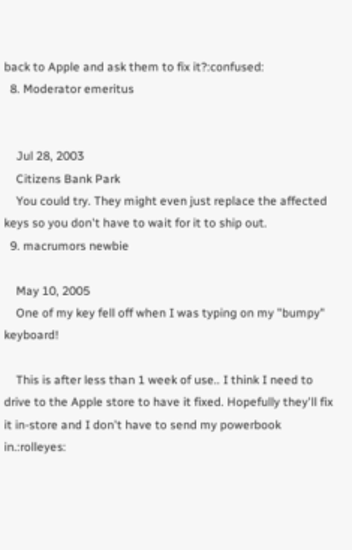back to Apple and ask them to fix it?:confused:
  8. Moderator emeritus


    Jul 28, 2003
    Citizens Bank Park
    You could try. They might even just replace the affected keys so you don't have to wait for it to ship out.
  9. macrumors newbie

    May 10, 2005
    One of my key fell off when I was typing on my "bumpy" keyboard!

    This is after less than 1 week of use.. I think I need to drive to the Apple store to have it fixed. Hopefully they'll fix it in-store and I don't have to send my powerbook in.:rolleyes: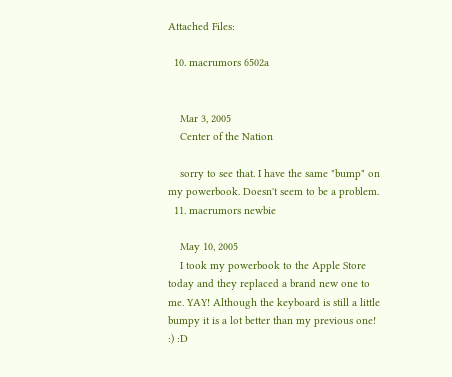Attached Files:

  10. macrumors 6502a


    Mar 3, 2005
    Center of the Nation

    sorry to see that. I have the same "bump" on my powerbook. Doesn't seem to be a problem.
  11. macrumors newbie

    May 10, 2005
    I took my powerbook to the Apple Store today and they replaced a brand new one to me. YAY! Although the keyboard is still a little bumpy it is a lot better than my previous one! :) :D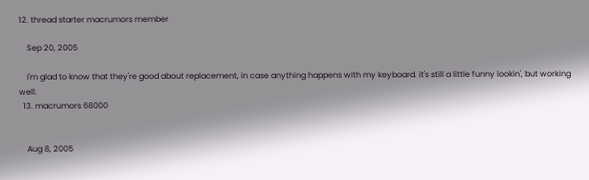12. thread starter macrumors member

    Sep 20, 2005

    I'm glad to know that they're good about replacement, in case anything happens with my keyboard. it's still a little funny lookin', but working well.
  13. macrumors 68000


    Aug 8, 2005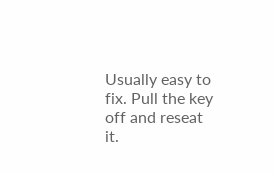Usually easy to fix. Pull the key off and reseat it.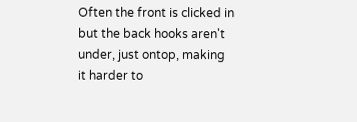Often the front is clicked in but the back hooks aren't under, just ontop, making it harder to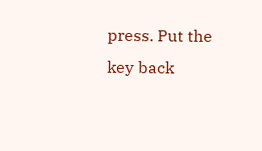press. Put the key back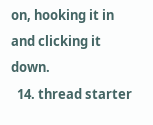on, hooking it in and clicking it down.
  14. thread starter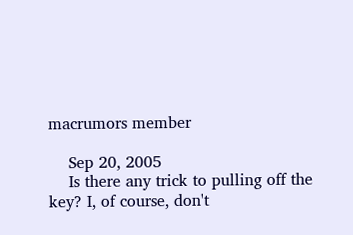macrumors member

    Sep 20, 2005
    Is there any trick to pulling off the key? I, of course, don't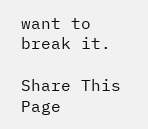want to break it.

Share This Page